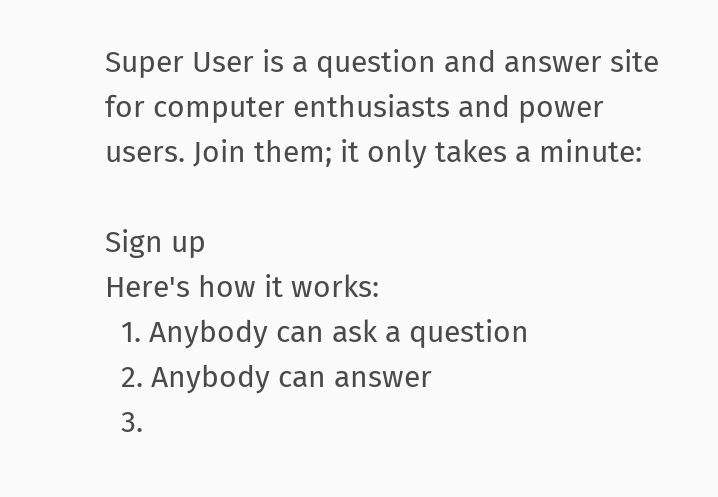Super User is a question and answer site for computer enthusiasts and power users. Join them; it only takes a minute:

Sign up
Here's how it works:
  1. Anybody can ask a question
  2. Anybody can answer
  3.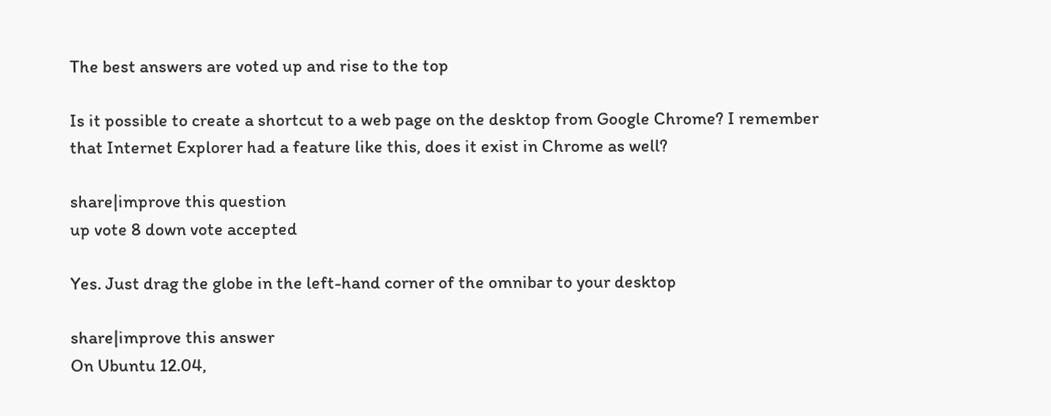The best answers are voted up and rise to the top

Is it possible to create a shortcut to a web page on the desktop from Google Chrome? I remember that Internet Explorer had a feature like this, does it exist in Chrome as well?

share|improve this question
up vote 8 down vote accepted

Yes. Just drag the globe in the left-hand corner of the omnibar to your desktop

share|improve this answer
On Ubuntu 12.04,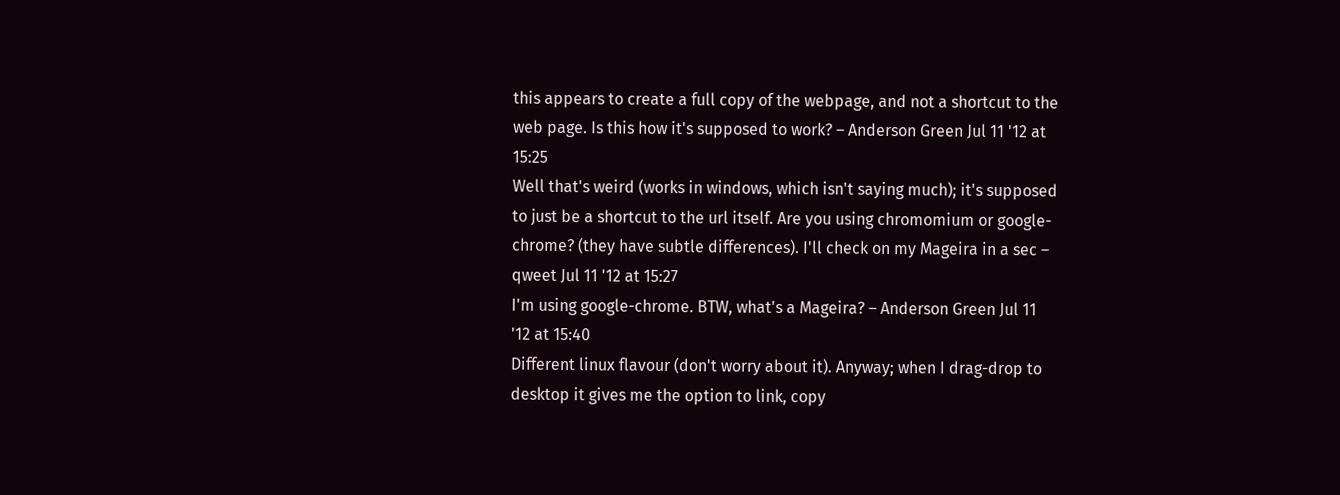this appears to create a full copy of the webpage, and not a shortcut to the web page. Is this how it's supposed to work? – Anderson Green Jul 11 '12 at 15:25
Well that's weird (works in windows, which isn't saying much); it's supposed to just be a shortcut to the url itself. Are you using chromomium or google-chrome? (they have subtle differences). I'll check on my Mageira in a sec – qweet Jul 11 '12 at 15:27
I'm using google-chrome. BTW, what's a Mageira? – Anderson Green Jul 11 '12 at 15:40
Different linux flavour (don't worry about it). Anyway; when I drag-drop to desktop it gives me the option to link, copy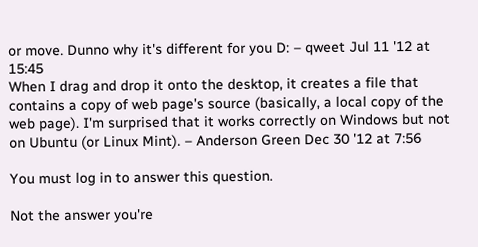or move. Dunno why it's different for you D: – qweet Jul 11 '12 at 15:45
When I drag and drop it onto the desktop, it creates a file that contains a copy of web page's source (basically, a local copy of the web page). I'm surprised that it works correctly on Windows but not on Ubuntu (or Linux Mint). – Anderson Green Dec 30 '12 at 7:56

You must log in to answer this question.

Not the answer you're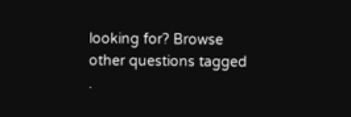looking for? Browse other questions tagged .